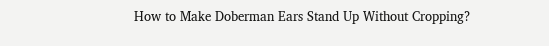How to Make Doberman Ears Stand Up Without Cropping?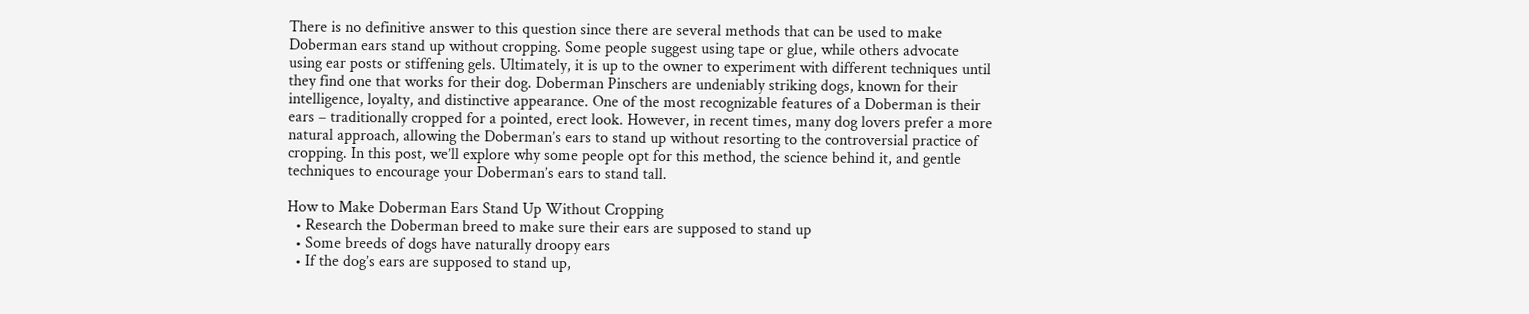There is no definitive answer to this question since there are several methods that can be used to make Doberman ears stand up without cropping. Some people suggest using tape or glue, while others advocate using ear posts or stiffening gels. Ultimately, it is up to the owner to experiment with different techniques until they find one that works for their dog. Doberman Pinschers are undeniably striking dogs, known for their intelligence, loyalty, and distinctive appearance. One of the most recognizable features of a Doberman is their ears – traditionally cropped for a pointed, erect look. However, in recent times, many dog lovers prefer a more natural approach, allowing the Doberman’s ears to stand up without resorting to the controversial practice of cropping. In this post, we’ll explore why some people opt for this method, the science behind it, and gentle techniques to encourage your Doberman’s ears to stand tall.

How to Make Doberman Ears Stand Up Without Cropping
  • Research the Doberman breed to make sure their ears are supposed to stand up
  • Some breeds of dogs have naturally droopy ears
  • If the dog’s ears are supposed to stand up,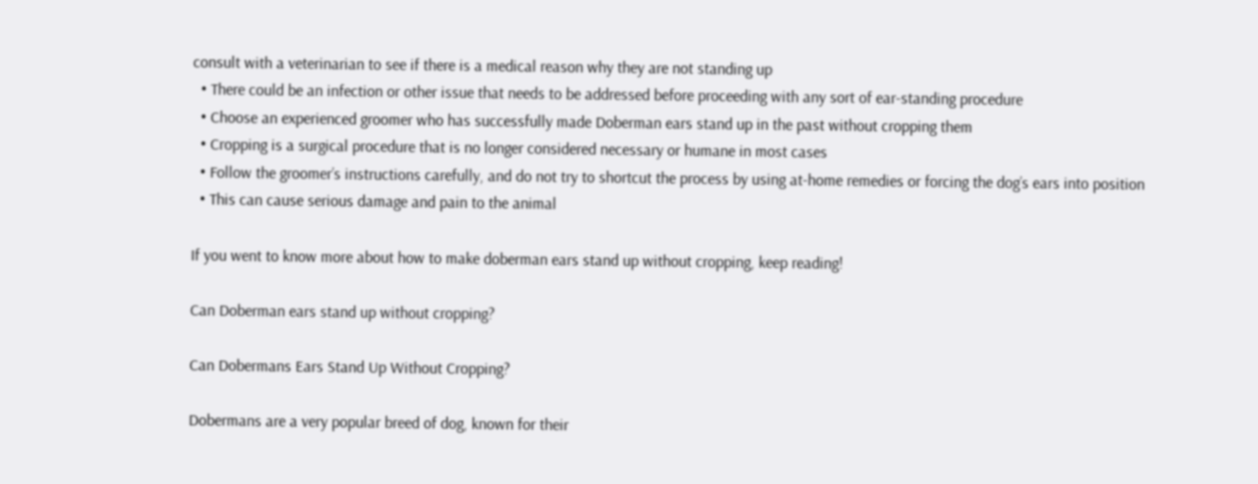consult with a veterinarian to see if there is a medical reason why they are not standing up
  • There could be an infection or other issue that needs to be addressed before proceeding with any sort of ear-standing procedure
  • Choose an experienced groomer who has successfully made Doberman ears stand up in the past without cropping them
  • Cropping is a surgical procedure that is no longer considered necessary or humane in most cases
  • Follow the groomer’s instructions carefully, and do not try to shortcut the process by using at-home remedies or forcing the dog’s ears into position
  • This can cause serious damage and pain to the animal

If you went to know more about how to make doberman ears stand up without cropping, keep reading!

Can Doberman ears stand up without cropping?

Can Dobermans Ears Stand Up Without Cropping?

Dobermans are a very popular breed of dog, known for their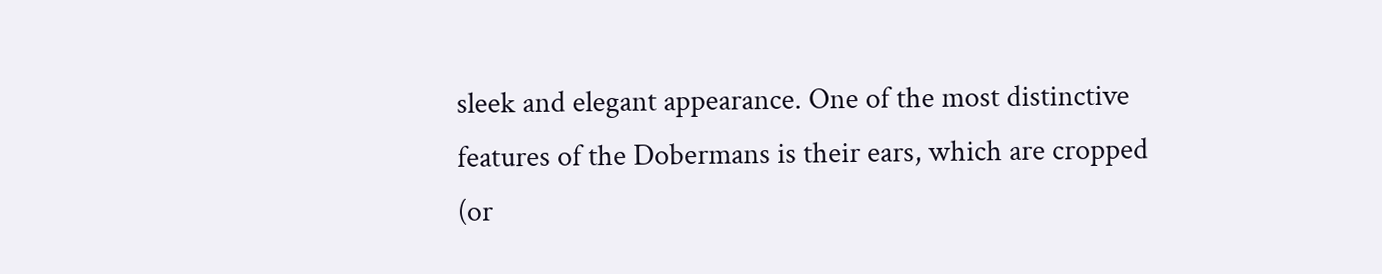sleek and elegant appearance. One of the most distinctive features of the Dobermans is their ears, which are cropped (or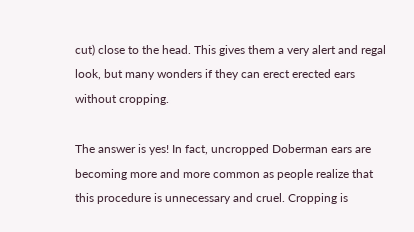cut) close to the head. This gives them a very alert and regal look, but many wonders if they can erect erected ears without cropping.

The answer is yes! In fact, uncropped Doberman ears are becoming more and more common as people realize that this procedure is unnecessary and cruel. Cropping is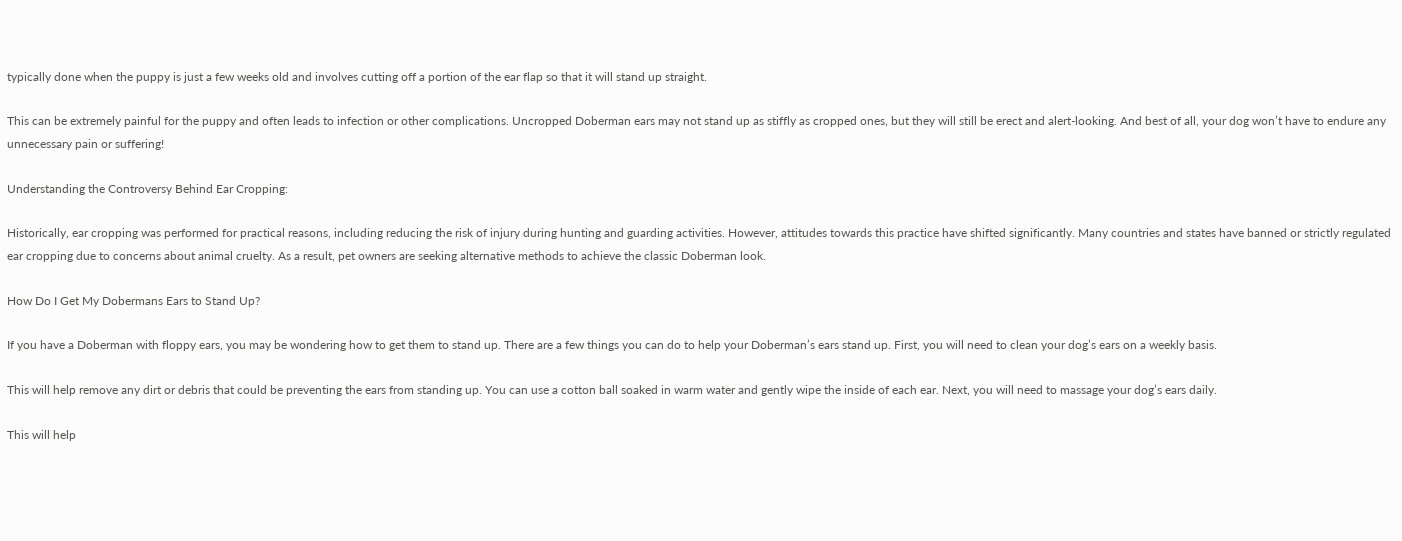typically done when the puppy is just a few weeks old and involves cutting off a portion of the ear flap so that it will stand up straight.

This can be extremely painful for the puppy and often leads to infection or other complications. Uncropped Doberman ears may not stand up as stiffly as cropped ones, but they will still be erect and alert-looking. And best of all, your dog won’t have to endure any unnecessary pain or suffering!

Understanding the Controversy Behind Ear Cropping:

Historically, ear cropping was performed for practical reasons, including reducing the risk of injury during hunting and guarding activities. However, attitudes towards this practice have shifted significantly. Many countries and states have banned or strictly regulated ear cropping due to concerns about animal cruelty. As a result, pet owners are seeking alternative methods to achieve the classic Doberman look.

How Do I Get My Dobermans Ears to Stand Up?

If you have a Doberman with floppy ears, you may be wondering how to get them to stand up. There are a few things you can do to help your Doberman’s ears stand up. First, you will need to clean your dog’s ears on a weekly basis.

This will help remove any dirt or debris that could be preventing the ears from standing up. You can use a cotton ball soaked in warm water and gently wipe the inside of each ear. Next, you will need to massage your dog’s ears daily.

This will help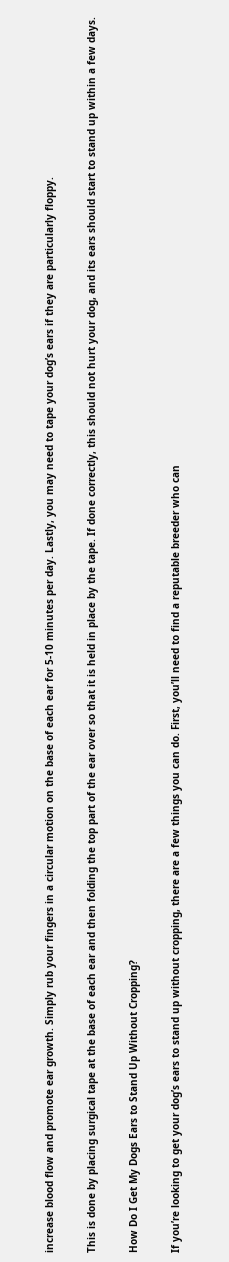increase blood flow and promote ear growth. Simply rub your fingers in a circular motion on the base of each ear for 5-10 minutes per day. Lastly, you may need to tape your dog’s ears if they are particularly floppy.

This is done by placing surgical tape at the base of each ear and then folding the top part of the ear over so that it is held in place by the tape. If done correctly, this should not hurt your dog, and its ears should start to stand up within a few days.

How Do I Get My Dogs Ears to Stand Up Without Cropping?

If you’re looking to get your dog’s ears to stand up without cropping, there are a few things you can do. First, you’ll need to find a reputable breeder who can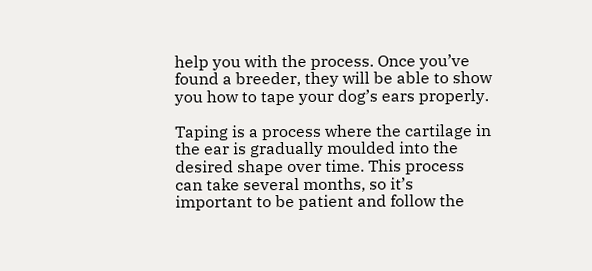help you with the process. Once you’ve found a breeder, they will be able to show you how to tape your dog’s ears properly.

Taping is a process where the cartilage in the ear is gradually moulded into the desired shape over time. This process can take several months, so it’s important to be patient and follow the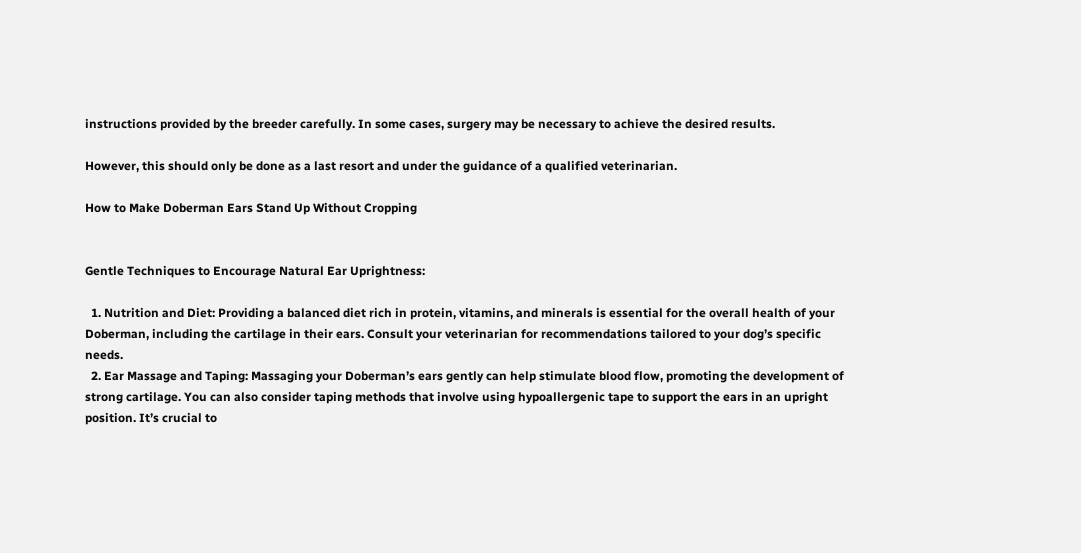instructions provided by the breeder carefully. In some cases, surgery may be necessary to achieve the desired results.

However, this should only be done as a last resort and under the guidance of a qualified veterinarian.

How to Make Doberman Ears Stand Up Without Cropping


Gentle Techniques to Encourage Natural Ear Uprightness:

  1. Nutrition and Diet: Providing a balanced diet rich in protein, vitamins, and minerals is essential for the overall health of your Doberman, including the cartilage in their ears. Consult your veterinarian for recommendations tailored to your dog’s specific needs.
  2. Ear Massage and Taping: Massaging your Doberman’s ears gently can help stimulate blood flow, promoting the development of strong cartilage. You can also consider taping methods that involve using hypoallergenic tape to support the ears in an upright position. It’s crucial to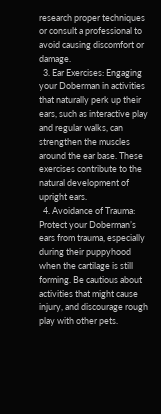research proper techniques or consult a professional to avoid causing discomfort or damage.
  3. Ear Exercises: Engaging your Doberman in activities that naturally perk up their ears, such as interactive play and regular walks, can strengthen the muscles around the ear base. These exercises contribute to the natural development of upright ears.
  4. Avoidance of Trauma: Protect your Doberman’s ears from trauma, especially during their puppyhood when the cartilage is still forming. Be cautious about activities that might cause injury, and discourage rough play with other pets.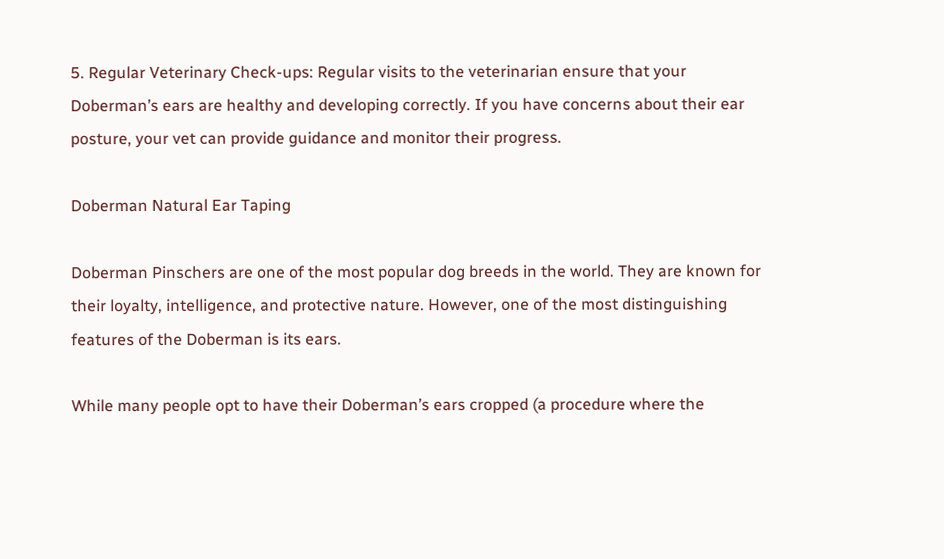5. Regular Veterinary Check-ups: Regular visits to the veterinarian ensure that your Doberman’s ears are healthy and developing correctly. If you have concerns about their ear posture, your vet can provide guidance and monitor their progress.

Doberman Natural Ear Taping

Doberman Pinschers are one of the most popular dog breeds in the world. They are known for their loyalty, intelligence, and protective nature. However, one of the most distinguishing features of the Doberman is its ears.

While many people opt to have their Doberman’s ears cropped (a procedure where the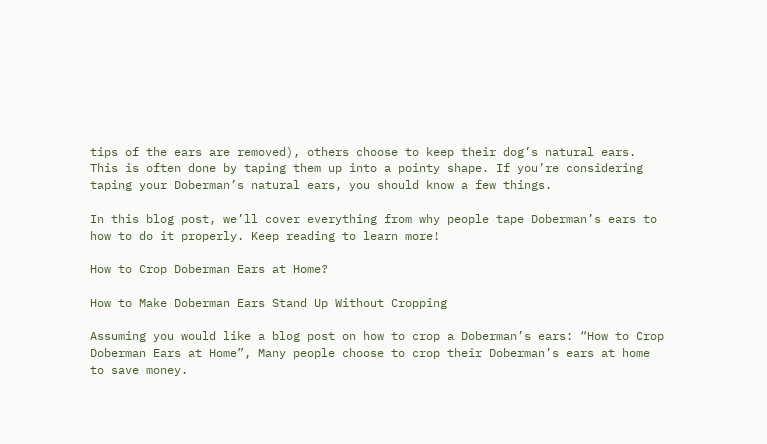tips of the ears are removed), others choose to keep their dog’s natural ears. This is often done by taping them up into a pointy shape. If you’re considering taping your Doberman’s natural ears, you should know a few things.

In this blog post, we’ll cover everything from why people tape Doberman’s ears to how to do it properly. Keep reading to learn more!

How to Crop Doberman Ears at Home?

How to Make Doberman Ears Stand Up Without Cropping

Assuming you would like a blog post on how to crop a Doberman’s ears: “How to Crop Doberman Ears at Home”, Many people choose to crop their Doberman’s ears at home to save money.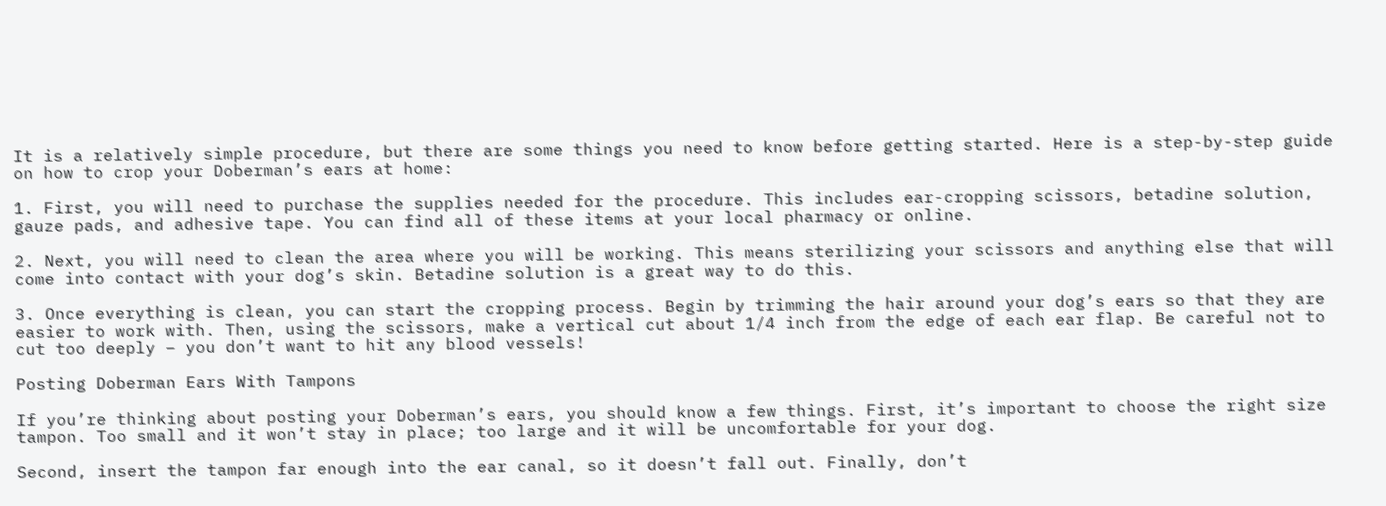It is a relatively simple procedure, but there are some things you need to know before getting started. Here is a step-by-step guide on how to crop your Doberman’s ears at home:

1. First, you will need to purchase the supplies needed for the procedure. This includes ear-cropping scissors, betadine solution, gauze pads, and adhesive tape. You can find all of these items at your local pharmacy or online.

2. Next, you will need to clean the area where you will be working. This means sterilizing your scissors and anything else that will come into contact with your dog’s skin. Betadine solution is a great way to do this.

3. Once everything is clean, you can start the cropping process. Begin by trimming the hair around your dog’s ears so that they are easier to work with. Then, using the scissors, make a vertical cut about 1/4 inch from the edge of each ear flap. Be careful not to cut too deeply – you don’t want to hit any blood vessels!

Posting Doberman Ears With Tampons

If you’re thinking about posting your Doberman’s ears, you should know a few things. First, it’s important to choose the right size tampon. Too small and it won’t stay in place; too large and it will be uncomfortable for your dog.

Second, insert the tampon far enough into the ear canal, so it doesn’t fall out. Finally, don’t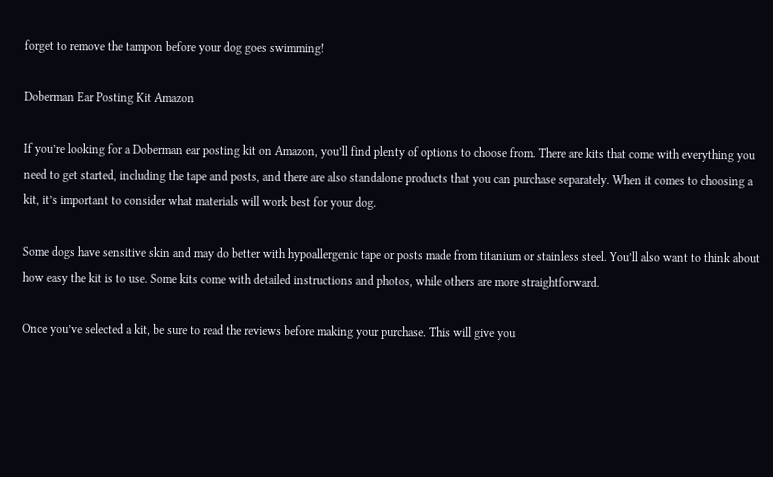forget to remove the tampon before your dog goes swimming!

Doberman Ear Posting Kit Amazon

If you’re looking for a Doberman ear posting kit on Amazon, you’ll find plenty of options to choose from. There are kits that come with everything you need to get started, including the tape and posts, and there are also standalone products that you can purchase separately. When it comes to choosing a kit, it’s important to consider what materials will work best for your dog.

Some dogs have sensitive skin and may do better with hypoallergenic tape or posts made from titanium or stainless steel. You’ll also want to think about how easy the kit is to use. Some kits come with detailed instructions and photos, while others are more straightforward.

Once you’ve selected a kit, be sure to read the reviews before making your purchase. This will give you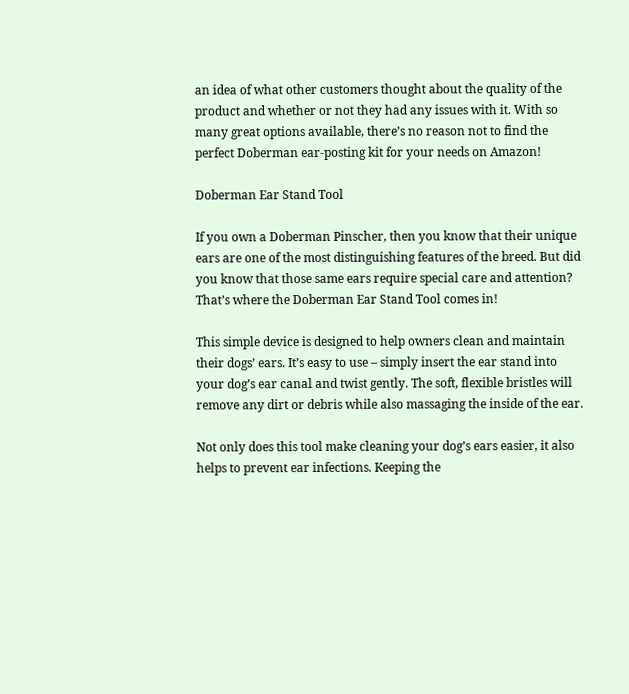an idea of what other customers thought about the quality of the product and whether or not they had any issues with it. With so many great options available, there’s no reason not to find the perfect Doberman ear-posting kit for your needs on Amazon!

Doberman Ear Stand Tool

If you own a Doberman Pinscher, then you know that their unique ears are one of the most distinguishing features of the breed. But did you know that those same ears require special care and attention? That’s where the Doberman Ear Stand Tool comes in!

This simple device is designed to help owners clean and maintain their dogs’ ears. It’s easy to use – simply insert the ear stand into your dog’s ear canal and twist gently. The soft, flexible bristles will remove any dirt or debris while also massaging the inside of the ear.

Not only does this tool make cleaning your dog’s ears easier, it also helps to prevent ear infections. Keeping the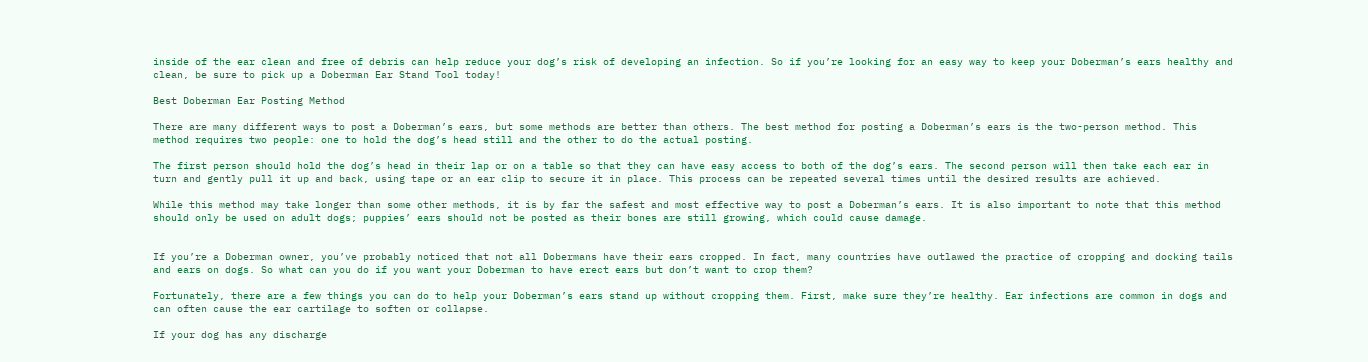inside of the ear clean and free of debris can help reduce your dog’s risk of developing an infection. So if you’re looking for an easy way to keep your Doberman’s ears healthy and clean, be sure to pick up a Doberman Ear Stand Tool today!

Best Doberman Ear Posting Method

There are many different ways to post a Doberman’s ears, but some methods are better than others. The best method for posting a Doberman’s ears is the two-person method. This method requires two people: one to hold the dog’s head still and the other to do the actual posting.

The first person should hold the dog’s head in their lap or on a table so that they can have easy access to both of the dog’s ears. The second person will then take each ear in turn and gently pull it up and back, using tape or an ear clip to secure it in place. This process can be repeated several times until the desired results are achieved.

While this method may take longer than some other methods, it is by far the safest and most effective way to post a Doberman’s ears. It is also important to note that this method should only be used on adult dogs; puppies’ ears should not be posted as their bones are still growing, which could cause damage.


If you’re a Doberman owner, you’ve probably noticed that not all Dobermans have their ears cropped. In fact, many countries have outlawed the practice of cropping and docking tails and ears on dogs. So what can you do if you want your Doberman to have erect ears but don’t want to crop them?

Fortunately, there are a few things you can do to help your Doberman’s ears stand up without cropping them. First, make sure they’re healthy. Ear infections are common in dogs and can often cause the ear cartilage to soften or collapse.

If your dog has any discharge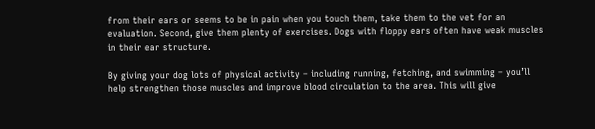from their ears or seems to be in pain when you touch them, take them to the vet for an evaluation. Second, give them plenty of exercises. Dogs with floppy ears often have weak muscles in their ear structure.

By giving your dog lots of physical activity – including running, fetching, and swimming – you’ll help strengthen those muscles and improve blood circulation to the area. This will give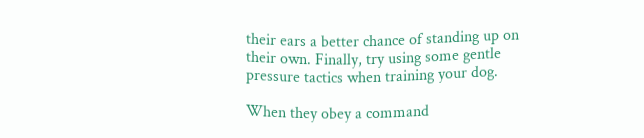their ears a better chance of standing up on their own. Finally, try using some gentle pressure tactics when training your dog.

When they obey a command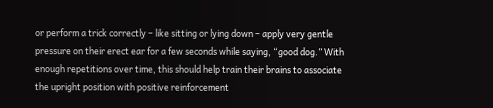or perform a trick correctly – like sitting or lying down – apply very gentle pressure on their erect ear for a few seconds while saying, “good dog.” With enough repetitions over time, this should help train their brains to associate the upright position with positive reinforcement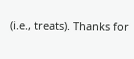(i.e., treats). Thanks for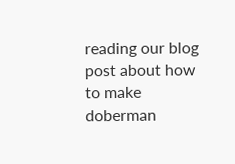reading our blog post about how to make doberman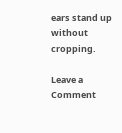ears stand up without cropping.

Leave a Comment